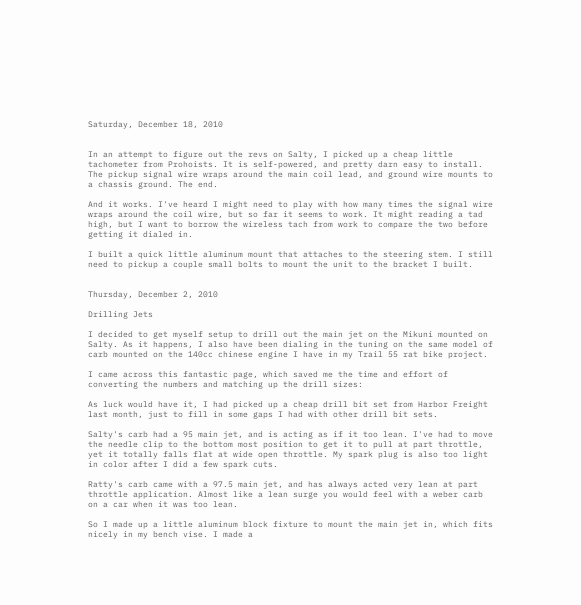Saturday, December 18, 2010


In an attempt to figure out the revs on Salty, I picked up a cheap little tachometer from Prohoists. It is self-powered, and pretty darn easy to install. The pickup signal wire wraps around the main coil lead, and ground wire mounts to a chassis ground. The end.

And it works. I've heard I might need to play with how many times the signal wire wraps around the coil wire, but so far it seems to work. It might reading a tad high, but I want to borrow the wireless tach from work to compare the two before getting it dialed in.

I built a quick little aluminum mount that attaches to the steering stem. I still need to pickup a couple small bolts to mount the unit to the bracket I built.


Thursday, December 2, 2010

Drilling Jets

I decided to get myself setup to drill out the main jet on the Mikuni mounted on Salty. As it happens, I also have been dialing in the tuning on the same model of carb mounted on the 140cc chinese engine I have in my Trail 55 rat bike project.

I came across this fantastic page, which saved me the time and effort of converting the numbers and matching up the drill sizes:

As luck would have it, I had picked up a cheap drill bit set from Harbor Freight last month, just to fill in some gaps I had with other drill bit sets.

Salty's carb had a 95 main jet, and is acting as if it too lean. I've had to move the needle clip to the bottom most position to get it to pull at part throttle, yet it totally falls flat at wide open throttle. My spark plug is also too light in color after I did a few spark cuts.

Ratty's carb came with a 97.5 main jet, and has always acted very lean at part throttle application. Almost like a lean surge you would feel with a weber carb on a car when it was too lean.

So I made up a little aluminum block fixture to mount the main jet in, which fits nicely in my bench vise. I made a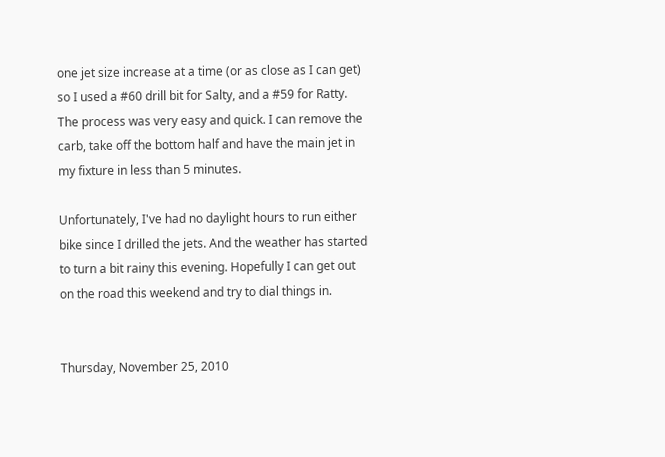one jet size increase at a time (or as close as I can get) so I used a #60 drill bit for Salty, and a #59 for Ratty. The process was very easy and quick. I can remove the carb, take off the bottom half and have the main jet in my fixture in less than 5 minutes.

Unfortunately, I've had no daylight hours to run either bike since I drilled the jets. And the weather has started to turn a bit rainy this evening. Hopefully I can get out on the road this weekend and try to dial things in.


Thursday, November 25, 2010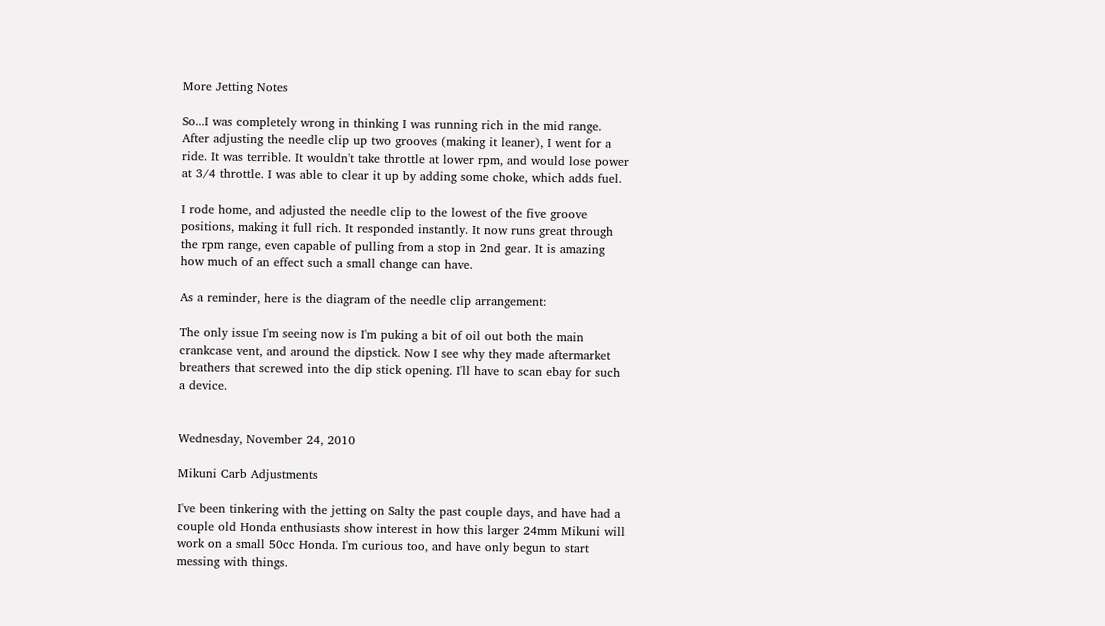More Jetting Notes

So...I was completely wrong in thinking I was running rich in the mid range. After adjusting the needle clip up two grooves (making it leaner), I went for a ride. It was terrible. It wouldn't take throttle at lower rpm, and would lose power at 3/4 throttle. I was able to clear it up by adding some choke, which adds fuel.

I rode home, and adjusted the needle clip to the lowest of the five groove positions, making it full rich. It responded instantly. It now runs great through the rpm range, even capable of pulling from a stop in 2nd gear. It is amazing how much of an effect such a small change can have.

As a reminder, here is the diagram of the needle clip arrangement:

The only issue I'm seeing now is I'm puking a bit of oil out both the main crankcase vent, and around the dipstick. Now I see why they made aftermarket breathers that screwed into the dip stick opening. I'll have to scan ebay for such a device.


Wednesday, November 24, 2010

Mikuni Carb Adjustments

I've been tinkering with the jetting on Salty the past couple days, and have had a couple old Honda enthusiasts show interest in how this larger 24mm Mikuni will work on a small 50cc Honda. I'm curious too, and have only begun to start messing with things.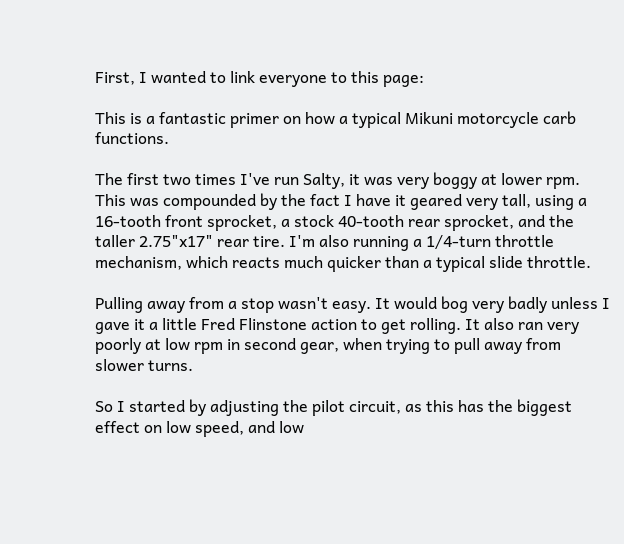First, I wanted to link everyone to this page:

This is a fantastic primer on how a typical Mikuni motorcycle carb functions.

The first two times I've run Salty, it was very boggy at lower rpm. This was compounded by the fact I have it geared very tall, using a 16-tooth front sprocket, a stock 40-tooth rear sprocket, and the taller 2.75"x17" rear tire. I'm also running a 1/4-turn throttle mechanism, which reacts much quicker than a typical slide throttle.

Pulling away from a stop wasn't easy. It would bog very badly unless I gave it a little Fred Flinstone action to get rolling. It also ran very poorly at low rpm in second gear, when trying to pull away from slower turns.

So I started by adjusting the pilot circuit, as this has the biggest effect on low speed, and low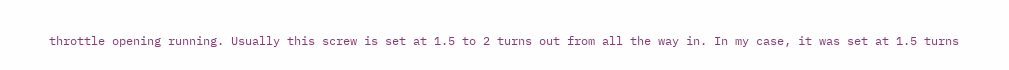throttle opening running. Usually this screw is set at 1.5 to 2 turns out from all the way in. In my case, it was set at 1.5 turns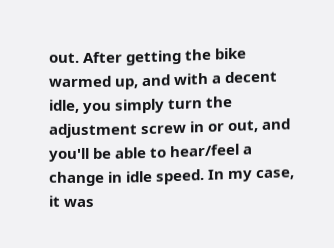out. After getting the bike warmed up, and with a decent idle, you simply turn the adjustment screw in or out, and you'll be able to hear/feel a change in idle speed. In my case, it was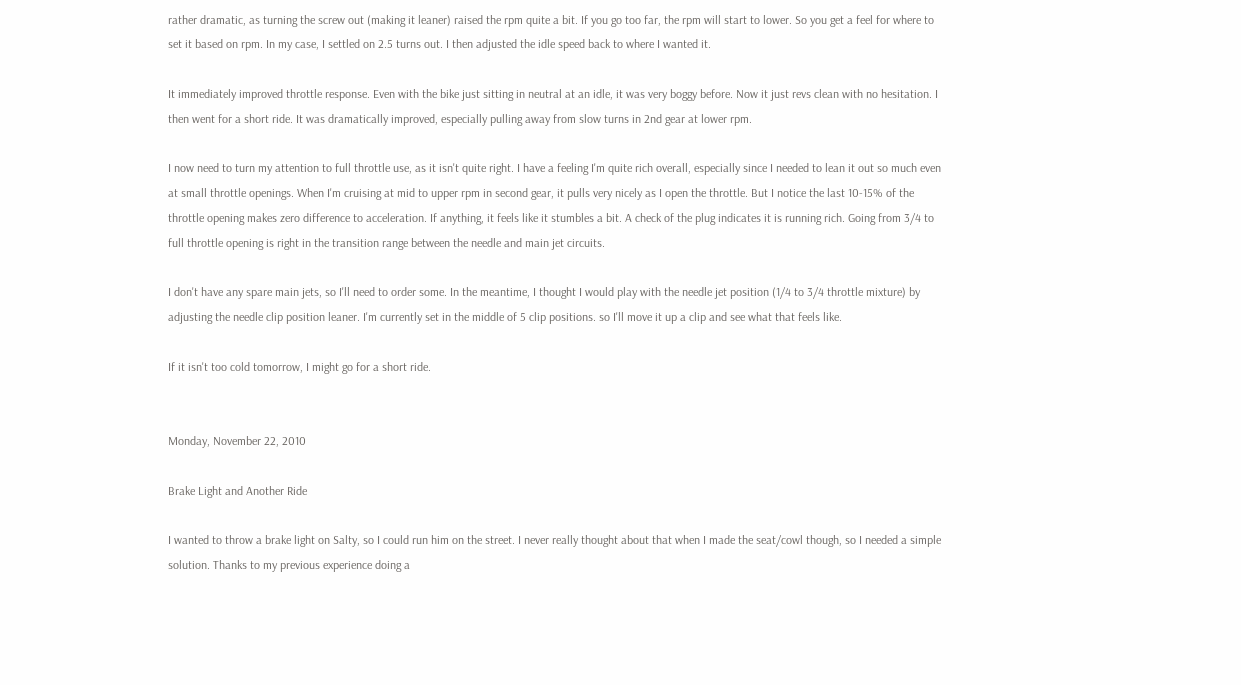rather dramatic, as turning the screw out (making it leaner) raised the rpm quite a bit. If you go too far, the rpm will start to lower. So you get a feel for where to set it based on rpm. In my case, I settled on 2.5 turns out. I then adjusted the idle speed back to where I wanted it.

It immediately improved throttle response. Even with the bike just sitting in neutral at an idle, it was very boggy before. Now it just revs clean with no hesitation. I then went for a short ride. It was dramatically improved, especially pulling away from slow turns in 2nd gear at lower rpm.

I now need to turn my attention to full throttle use, as it isn't quite right. I have a feeling I'm quite rich overall, especially since I needed to lean it out so much even at small throttle openings. When I'm cruising at mid to upper rpm in second gear, it pulls very nicely as I open the throttle. But I notice the last 10-15% of the throttle opening makes zero difference to acceleration. If anything, it feels like it stumbles a bit. A check of the plug indicates it is running rich. Going from 3/4 to full throttle opening is right in the transition range between the needle and main jet circuits.

I don't have any spare main jets, so I'll need to order some. In the meantime, I thought I would play with the needle jet position (1/4 to 3/4 throttle mixture) by adjusting the needle clip position leaner. I'm currently set in the middle of 5 clip positions. so I'll move it up a clip and see what that feels like.

If it isn't too cold tomorrow, I might go for a short ride.


Monday, November 22, 2010

Brake Light and Another Ride

I wanted to throw a brake light on Salty, so I could run him on the street. I never really thought about that when I made the seat/cowl though, so I needed a simple solution. Thanks to my previous experience doing a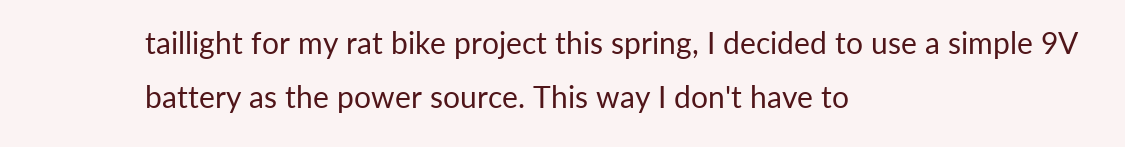taillight for my rat bike project this spring, I decided to use a simple 9V battery as the power source. This way I don't have to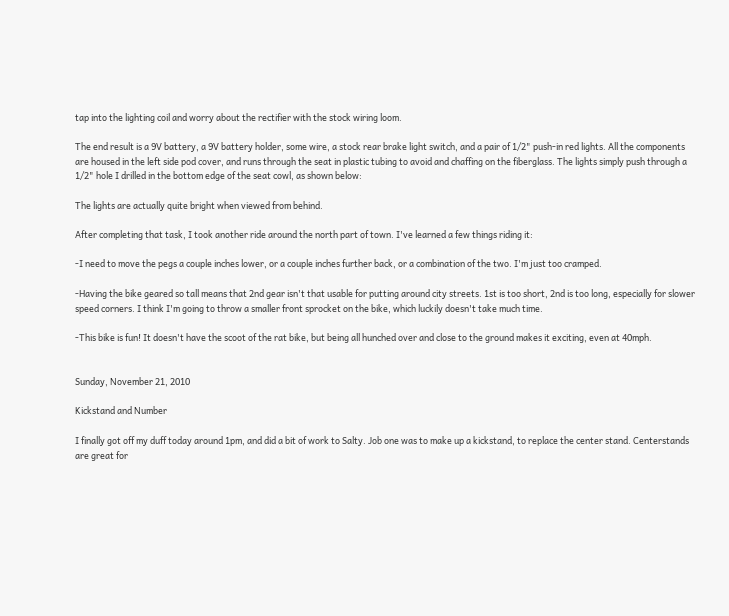tap into the lighting coil and worry about the rectifier with the stock wiring loom.

The end result is a 9V battery, a 9V battery holder, some wire, a stock rear brake light switch, and a pair of 1/2" push-in red lights. All the components are housed in the left side pod cover, and runs through the seat in plastic tubing to avoid and chaffing on the fiberglass. The lights simply push through a 1/2" hole I drilled in the bottom edge of the seat cowl, as shown below:

The lights are actually quite bright when viewed from behind.

After completing that task, I took another ride around the north part of town. I've learned a few things riding it:

-I need to move the pegs a couple inches lower, or a couple inches further back, or a combination of the two. I'm just too cramped.

-Having the bike geared so tall means that 2nd gear isn't that usable for putting around city streets. 1st is too short, 2nd is too long, especially for slower speed corners. I think I'm going to throw a smaller front sprocket on the bike, which luckily doesn't take much time.

-This bike is fun! It doesn't have the scoot of the rat bike, but being all hunched over and close to the ground makes it exciting, even at 40mph.


Sunday, November 21, 2010

Kickstand and Number

I finally got off my duff today around 1pm, and did a bit of work to Salty. Job one was to make up a kickstand, to replace the center stand. Centerstands are great for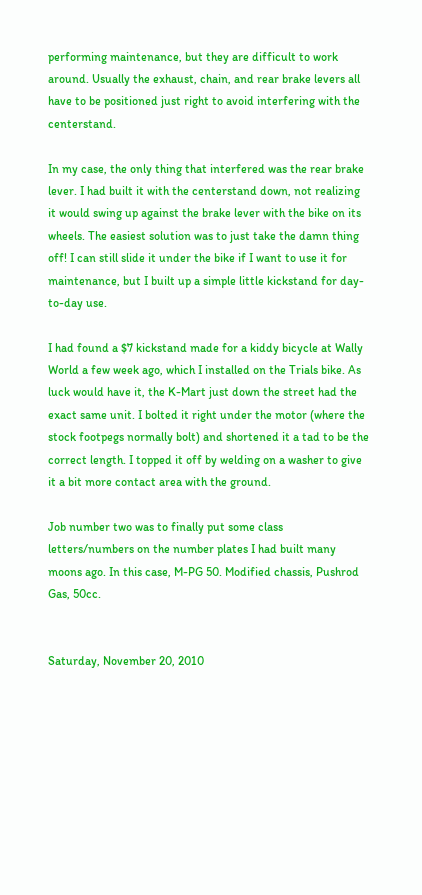performing maintenance, but they are difficult to work around. Usually the exhaust, chain, and rear brake levers all have to be positioned just right to avoid interfering with the centerstand.

In my case, the only thing that interfered was the rear brake lever. I had built it with the centerstand down, not realizing it would swing up against the brake lever with the bike on its wheels. The easiest solution was to just take the damn thing off! I can still slide it under the bike if I want to use it for maintenance, but I built up a simple little kickstand for day-to-day use.

I had found a $7 kickstand made for a kiddy bicycle at Wally World a few week ago, which I installed on the Trials bike. As luck would have it, the K-Mart just down the street had the exact same unit. I bolted it right under the motor (where the stock footpegs normally bolt) and shortened it a tad to be the correct length. I topped it off by welding on a washer to give it a bit more contact area with the ground.

Job number two was to finally put some class letters/numbers on the number plates I had built many moons ago. In this case, M-PG 50. Modified chassis, Pushrod Gas, 50cc.


Saturday, November 20, 2010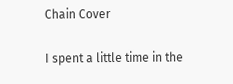Chain Cover

I spent a little time in the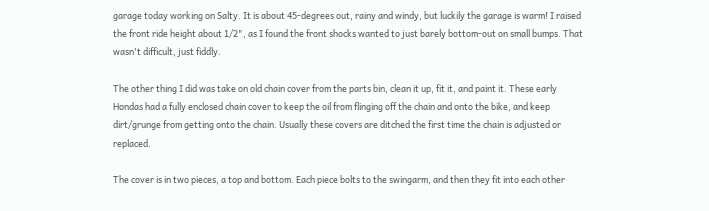garage today working on Salty. It is about 45-degrees out, rainy and windy, but luckily the garage is warm! I raised the front ride height about 1/2", as I found the front shocks wanted to just barely bottom-out on small bumps. That wasn't difficult, just fiddly.

The other thing I did was take on old chain cover from the parts bin, clean it up, fit it, and paint it. These early Hondas had a fully enclosed chain cover to keep the oil from flinging off the chain and onto the bike, and keep dirt/grunge from getting onto the chain. Usually these covers are ditched the first time the chain is adjusted or replaced.

The cover is in two pieces, a top and bottom. Each piece bolts to the swingarm, and then they fit into each other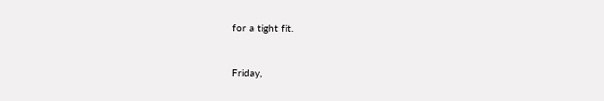for a tight fit.


Friday,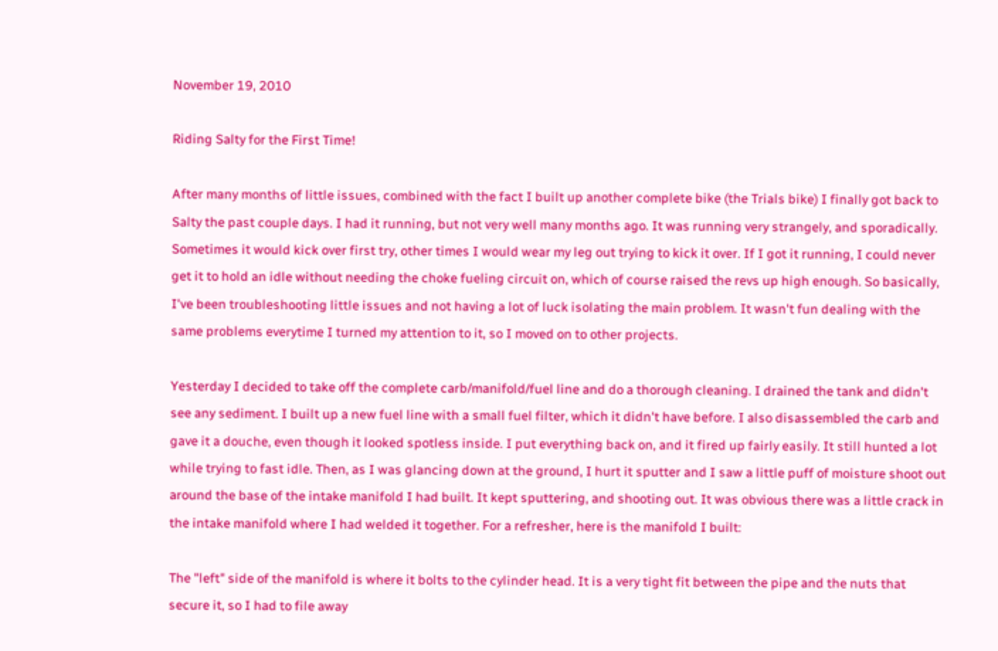November 19, 2010

Riding Salty for the First Time!

After many months of little issues, combined with the fact I built up another complete bike (the Trials bike) I finally got back to Salty the past couple days. I had it running, but not very well many months ago. It was running very strangely, and sporadically. Sometimes it would kick over first try, other times I would wear my leg out trying to kick it over. If I got it running, I could never get it to hold an idle without needing the choke fueling circuit on, which of course raised the revs up high enough. So basically, I've been troubleshooting little issues and not having a lot of luck isolating the main problem. It wasn't fun dealing with the same problems everytime I turned my attention to it, so I moved on to other projects.

Yesterday I decided to take off the complete carb/manifold/fuel line and do a thorough cleaning. I drained the tank and didn't see any sediment. I built up a new fuel line with a small fuel filter, which it didn't have before. I also disassembled the carb and gave it a douche, even though it looked spotless inside. I put everything back on, and it fired up fairly easily. It still hunted a lot while trying to fast idle. Then, as I was glancing down at the ground, I hurt it sputter and I saw a little puff of moisture shoot out around the base of the intake manifold I had built. It kept sputtering, and shooting out. It was obvious there was a little crack in the intake manifold where I had welded it together. For a refresher, here is the manifold I built:

The "left" side of the manifold is where it bolts to the cylinder head. It is a very tight fit between the pipe and the nuts that secure it, so I had to file away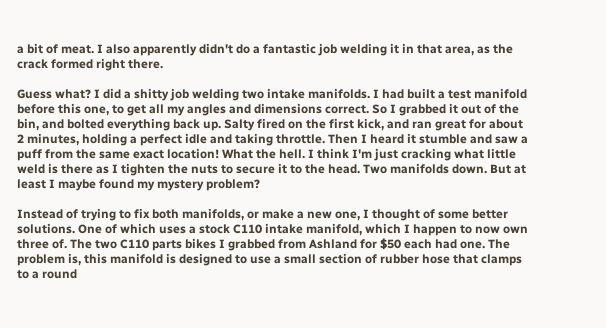a bit of meat. I also apparently didn't do a fantastic job welding it in that area, as the crack formed right there.

Guess what? I did a shitty job welding two intake manifolds. I had built a test manifold before this one, to get all my angles and dimensions correct. So I grabbed it out of the bin, and bolted everything back up. Salty fired on the first kick, and ran great for about 2 minutes, holding a perfect idle and taking throttle. Then I heard it stumble and saw a puff from the same exact location! What the hell. I think I'm just cracking what little weld is there as I tighten the nuts to secure it to the head. Two manifolds down. But at least I maybe found my mystery problem?

Instead of trying to fix both manifolds, or make a new one, I thought of some better solutions. One of which uses a stock C110 intake manifold, which I happen to now own three of. The two C110 parts bikes I grabbed from Ashland for $50 each had one. The problem is, this manifold is designed to use a small section of rubber hose that clamps to a round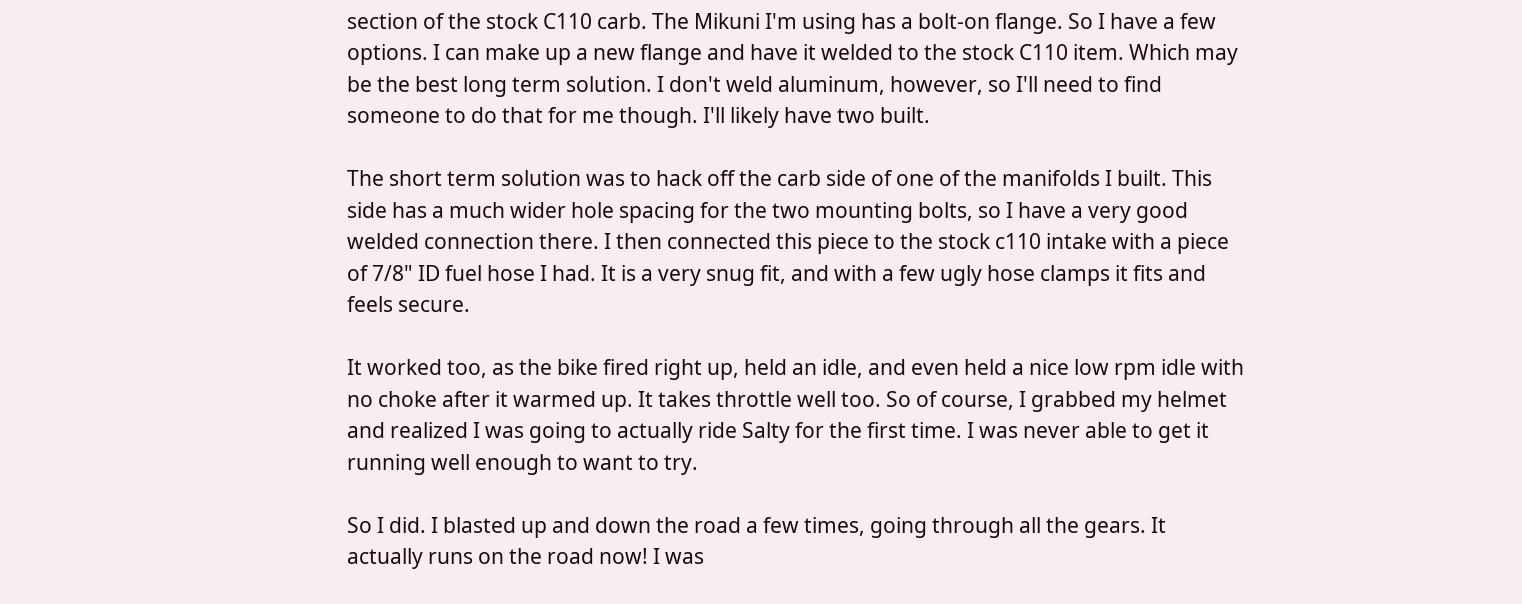section of the stock C110 carb. The Mikuni I'm using has a bolt-on flange. So I have a few options. I can make up a new flange and have it welded to the stock C110 item. Which may be the best long term solution. I don't weld aluminum, however, so I'll need to find someone to do that for me though. I'll likely have two built.

The short term solution was to hack off the carb side of one of the manifolds I built. This side has a much wider hole spacing for the two mounting bolts, so I have a very good welded connection there. I then connected this piece to the stock c110 intake with a piece of 7/8" ID fuel hose I had. It is a very snug fit, and with a few ugly hose clamps it fits and feels secure.

It worked too, as the bike fired right up, held an idle, and even held a nice low rpm idle with no choke after it warmed up. It takes throttle well too. So of course, I grabbed my helmet and realized I was going to actually ride Salty for the first time. I was never able to get it running well enough to want to try.

So I did. I blasted up and down the road a few times, going through all the gears. It actually runs on the road now! I was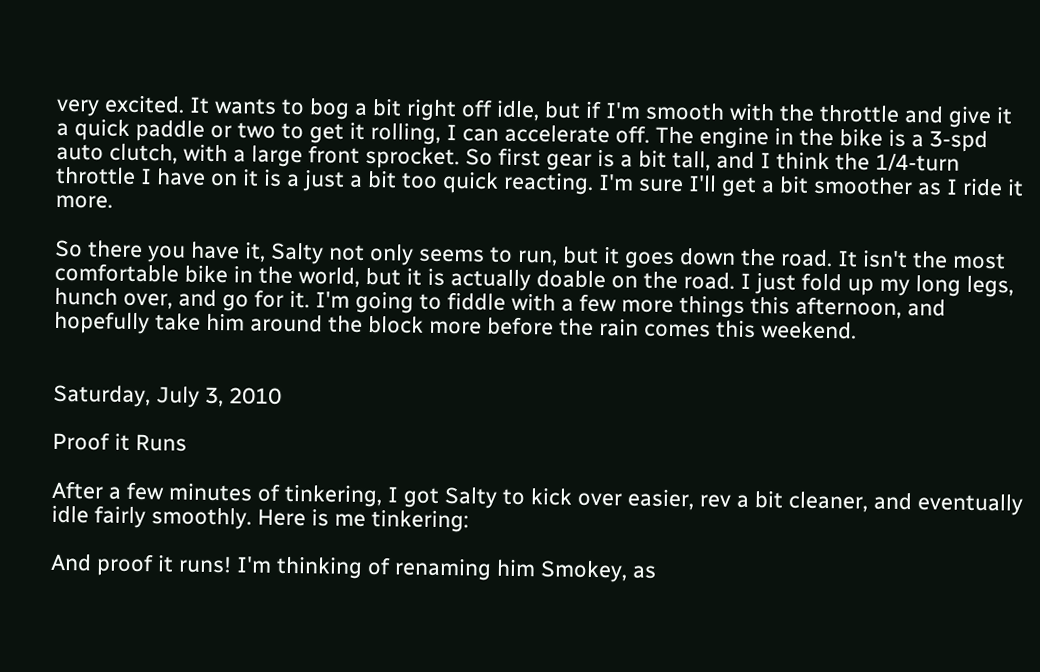very excited. It wants to bog a bit right off idle, but if I'm smooth with the throttle and give it a quick paddle or two to get it rolling, I can accelerate off. The engine in the bike is a 3-spd auto clutch, with a large front sprocket. So first gear is a bit tall, and I think the 1/4-turn throttle I have on it is a just a bit too quick reacting. I'm sure I'll get a bit smoother as I ride it more.

So there you have it, Salty not only seems to run, but it goes down the road. It isn't the most comfortable bike in the world, but it is actually doable on the road. I just fold up my long legs, hunch over, and go for it. I'm going to fiddle with a few more things this afternoon, and hopefully take him around the block more before the rain comes this weekend.


Saturday, July 3, 2010

Proof it Runs

After a few minutes of tinkering, I got Salty to kick over easier, rev a bit cleaner, and eventually idle fairly smoothly. Here is me tinkering:

And proof it runs! I'm thinking of renaming him Smokey, as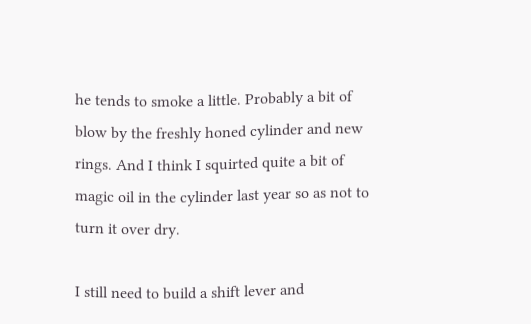he tends to smoke a little. Probably a bit of blow by the freshly honed cylinder and new rings. And I think I squirted quite a bit of magic oil in the cylinder last year so as not to turn it over dry.

I still need to build a shift lever and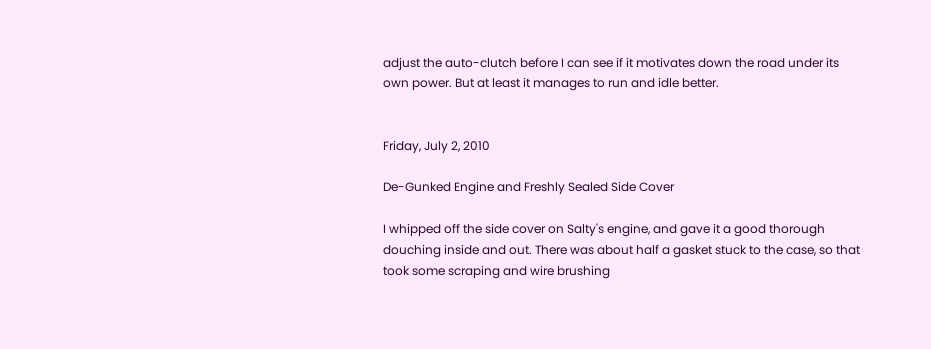adjust the auto-clutch before I can see if it motivates down the road under its own power. But at least it manages to run and idle better.


Friday, July 2, 2010

De-Gunked Engine and Freshly Sealed Side Cover

I whipped off the side cover on Salty's engine, and gave it a good thorough douching inside and out. There was about half a gasket stuck to the case, so that took some scraping and wire brushing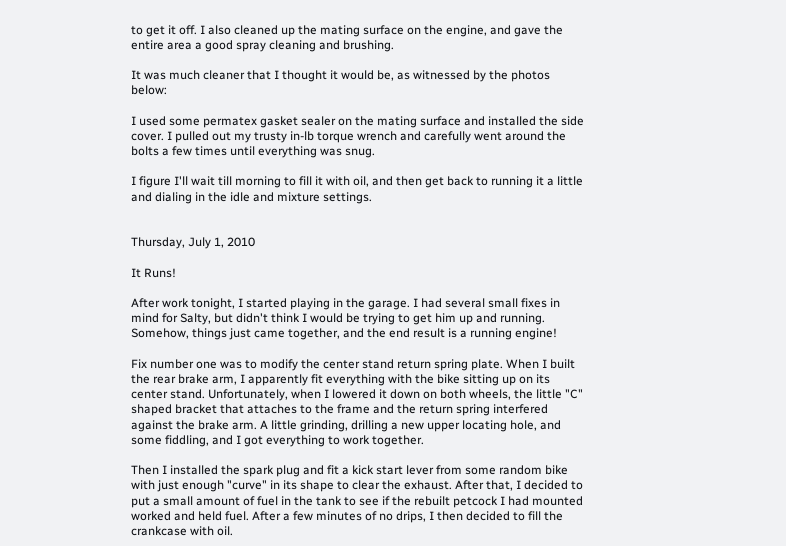to get it off. I also cleaned up the mating surface on the engine, and gave the entire area a good spray cleaning and brushing.

It was much cleaner that I thought it would be, as witnessed by the photos below:

I used some permatex gasket sealer on the mating surface and installed the side cover. I pulled out my trusty in-lb torque wrench and carefully went around the bolts a few times until everything was snug.

I figure I'll wait till morning to fill it with oil, and then get back to running it a little and dialing in the idle and mixture settings.


Thursday, July 1, 2010

It Runs!

After work tonight, I started playing in the garage. I had several small fixes in mind for Salty, but didn't think I would be trying to get him up and running. Somehow, things just came together, and the end result is a running engine!

Fix number one was to modify the center stand return spring plate. When I built the rear brake arm, I apparently fit everything with the bike sitting up on its center stand. Unfortunately, when I lowered it down on both wheels, the little "C" shaped bracket that attaches to the frame and the return spring interfered against the brake arm. A little grinding, drilling a new upper locating hole, and some fiddling, and I got everything to work together.

Then I installed the spark plug and fit a kick start lever from some random bike with just enough "curve" in its shape to clear the exhaust. After that, I decided to put a small amount of fuel in the tank to see if the rebuilt petcock I had mounted worked and held fuel. After a few minutes of no drips, I then decided to fill the crankcase with oil.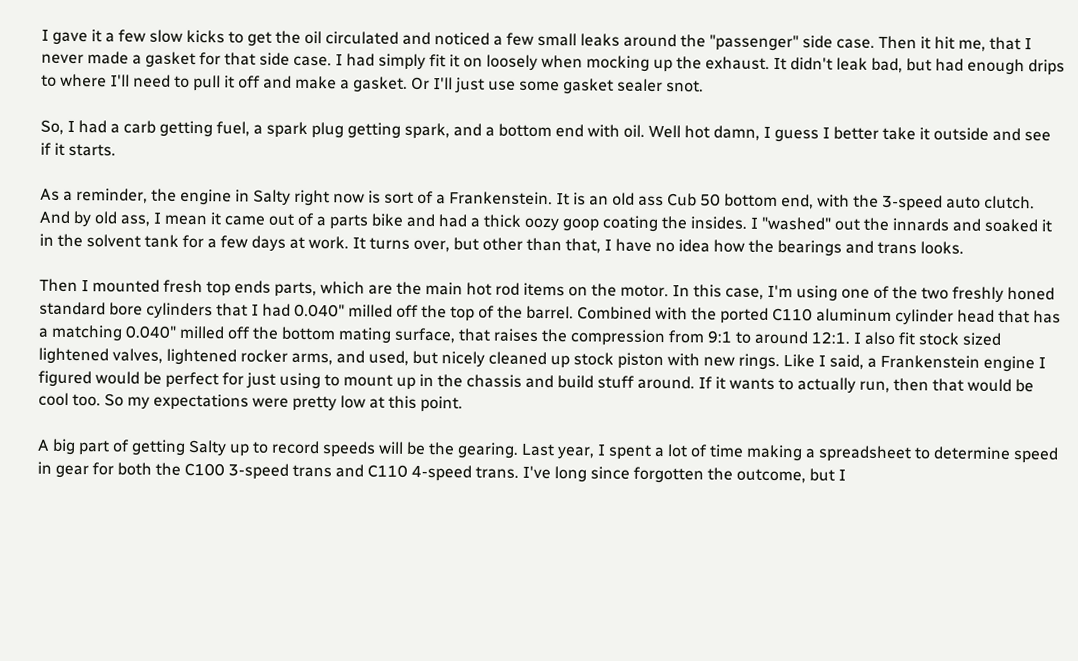I gave it a few slow kicks to get the oil circulated and noticed a few small leaks around the "passenger" side case. Then it hit me, that I never made a gasket for that side case. I had simply fit it on loosely when mocking up the exhaust. It didn't leak bad, but had enough drips to where I'll need to pull it off and make a gasket. Or I'll just use some gasket sealer snot.

So, I had a carb getting fuel, a spark plug getting spark, and a bottom end with oil. Well hot damn, I guess I better take it outside and see if it starts.

As a reminder, the engine in Salty right now is sort of a Frankenstein. It is an old ass Cub 50 bottom end, with the 3-speed auto clutch. And by old ass, I mean it came out of a parts bike and had a thick oozy goop coating the insides. I "washed" out the innards and soaked it in the solvent tank for a few days at work. It turns over, but other than that, I have no idea how the bearings and trans looks.

Then I mounted fresh top ends parts, which are the main hot rod items on the motor. In this case, I'm using one of the two freshly honed standard bore cylinders that I had 0.040" milled off the top of the barrel. Combined with the ported C110 aluminum cylinder head that has a matching 0.040" milled off the bottom mating surface, that raises the compression from 9:1 to around 12:1. I also fit stock sized lightened valves, lightened rocker arms, and used, but nicely cleaned up stock piston with new rings. Like I said, a Frankenstein engine I figured would be perfect for just using to mount up in the chassis and build stuff around. If it wants to actually run, then that would be cool too. So my expectations were pretty low at this point.

A big part of getting Salty up to record speeds will be the gearing. Last year, I spent a lot of time making a spreadsheet to determine speed in gear for both the C100 3-speed trans and C110 4-speed trans. I've long since forgotten the outcome, but I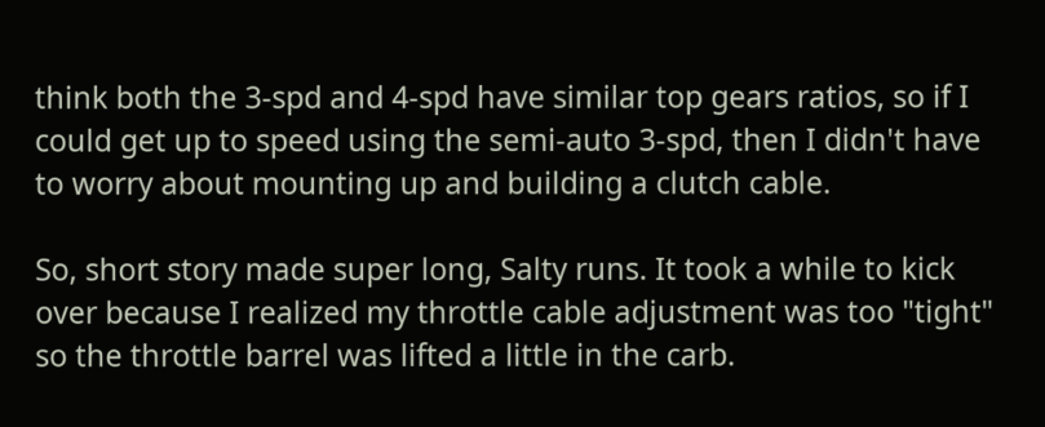think both the 3-spd and 4-spd have similar top gears ratios, so if I could get up to speed using the semi-auto 3-spd, then I didn't have to worry about mounting up and building a clutch cable.

So, short story made super long, Salty runs. It took a while to kick over because I realized my throttle cable adjustment was too "tight" so the throttle barrel was lifted a little in the carb.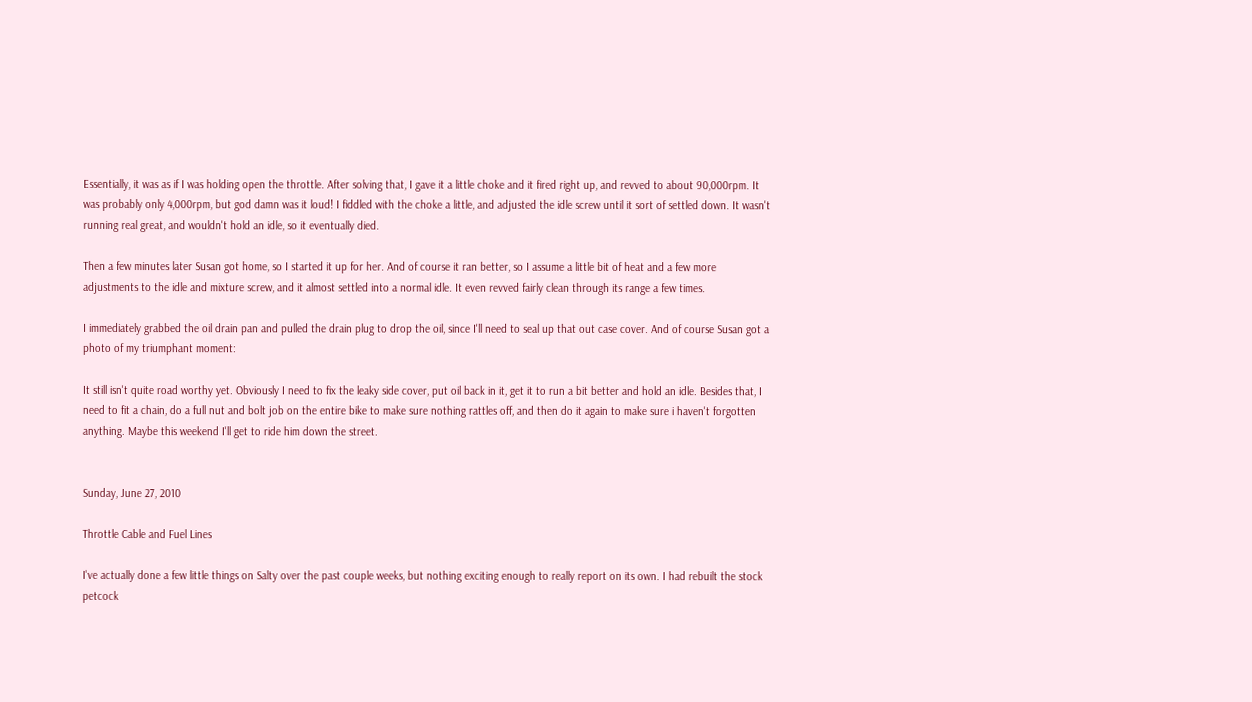Essentially, it was as if I was holding open the throttle. After solving that, I gave it a little choke and it fired right up, and revved to about 90,000rpm. It was probably only 4,000rpm, but god damn was it loud! I fiddled with the choke a little, and adjusted the idle screw until it sort of settled down. It wasn't running real great, and wouldn't hold an idle, so it eventually died.

Then a few minutes later Susan got home, so I started it up for her. And of course it ran better, so I assume a little bit of heat and a few more adjustments to the idle and mixture screw, and it almost settled into a normal idle. It even revved fairly clean through its range a few times.

I immediately grabbed the oil drain pan and pulled the drain plug to drop the oil, since I'll need to seal up that out case cover. And of course Susan got a photo of my triumphant moment:

It still isn't quite road worthy yet. Obviously I need to fix the leaky side cover, put oil back in it, get it to run a bit better and hold an idle. Besides that, I need to fit a chain, do a full nut and bolt job on the entire bike to make sure nothing rattles off, and then do it again to make sure i haven't forgotten anything. Maybe this weekend I'll get to ride him down the street.


Sunday, June 27, 2010

Throttle Cable and Fuel Lines

I've actually done a few little things on Salty over the past couple weeks, but nothing exciting enough to really report on its own. I had rebuilt the stock petcock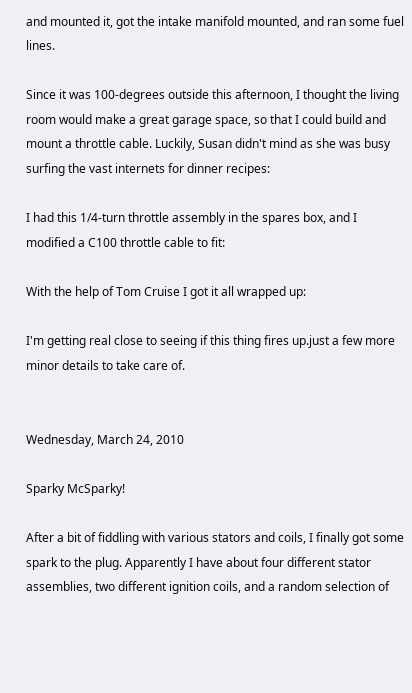and mounted it, got the intake manifold mounted, and ran some fuel lines.

Since it was 100-degrees outside this afternoon, I thought the living room would make a great garage space, so that I could build and mount a throttle cable. Luckily, Susan didn't mind as she was busy surfing the vast internets for dinner recipes:

I had this 1/4-turn throttle assembly in the spares box, and I modified a C100 throttle cable to fit:

With the help of Tom Cruise I got it all wrapped up:

I'm getting real close to seeing if this thing fires up.just a few more minor details to take care of.


Wednesday, March 24, 2010

Sparky McSparky!

After a bit of fiddling with various stators and coils, I finally got some spark to the plug. Apparently I have about four different stator assemblies, two different ignition coils, and a random selection of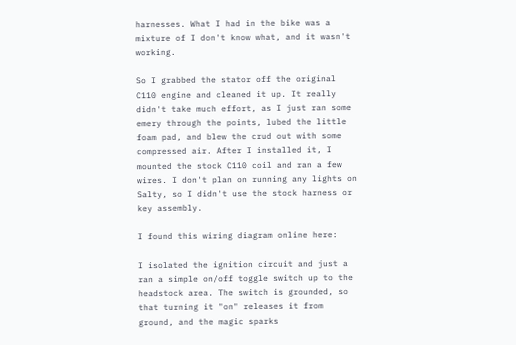harnesses. What I had in the bike was a mixture of I don't know what, and it wasn't working.

So I grabbed the stator off the original C110 engine and cleaned it up. It really didn't take much effort, as I just ran some emery through the points, lubed the little foam pad, and blew the crud out with some compressed air. After I installed it, I mounted the stock C110 coil and ran a few wires. I don't plan on running any lights on Salty, so I didn't use the stock harness or key assembly.

I found this wiring diagram online here:

I isolated the ignition circuit and just a ran a simple on/off toggle switch up to the headstock area. The switch is grounded, so that turning it "on" releases it from ground, and the magic sparks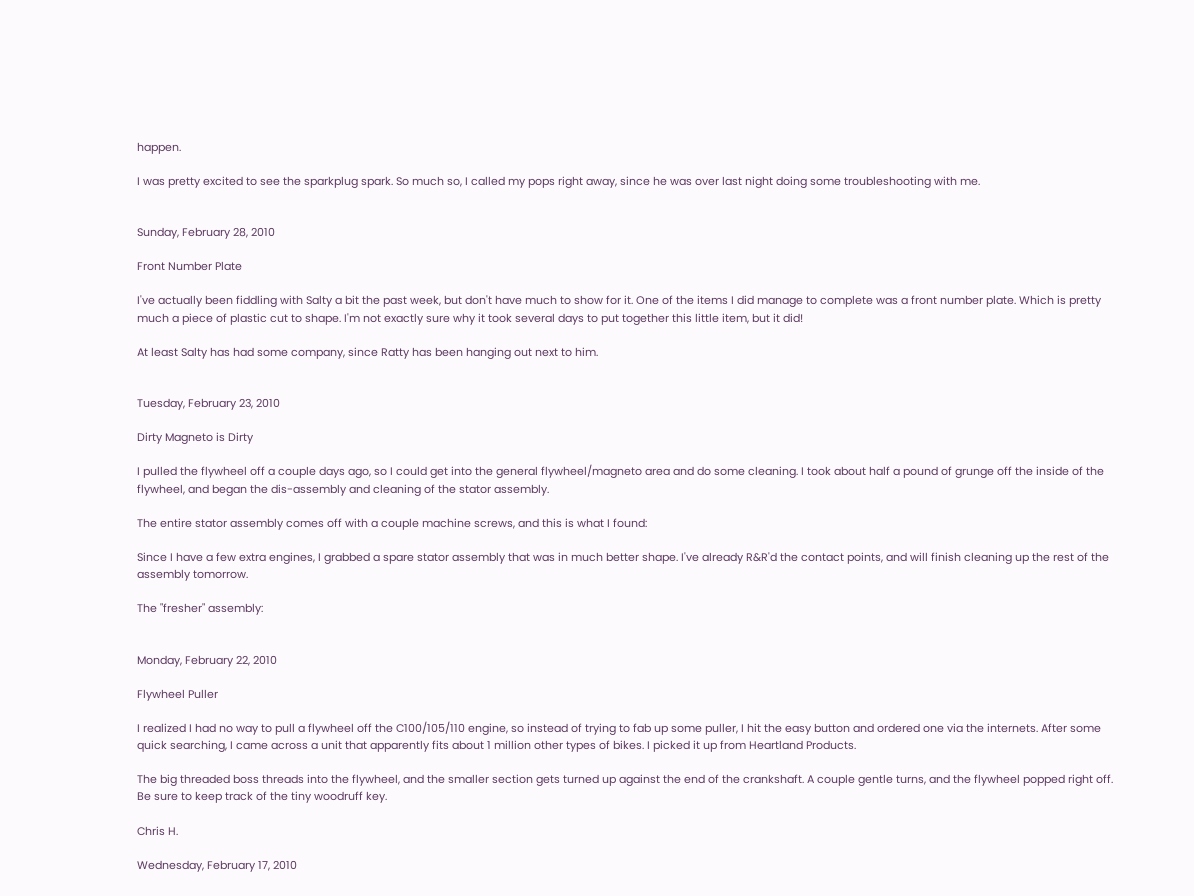happen.

I was pretty excited to see the sparkplug spark. So much so, I called my pops right away, since he was over last night doing some troubleshooting with me.


Sunday, February 28, 2010

Front Number Plate

I've actually been fiddling with Salty a bit the past week, but don't have much to show for it. One of the items I did manage to complete was a front number plate. Which is pretty much a piece of plastic cut to shape. I'm not exactly sure why it took several days to put together this little item, but it did!

At least Salty has had some company, since Ratty has been hanging out next to him.


Tuesday, February 23, 2010

Dirty Magneto is Dirty

I pulled the flywheel off a couple days ago, so I could get into the general flywheel/magneto area and do some cleaning. I took about half a pound of grunge off the inside of the flywheel, and began the dis-assembly and cleaning of the stator assembly.

The entire stator assembly comes off with a couple machine screws, and this is what I found:

Since I have a few extra engines, I grabbed a spare stator assembly that was in much better shape. I've already R&R'd the contact points, and will finish cleaning up the rest of the assembly tomorrow.

The "fresher" assembly:


Monday, February 22, 2010

Flywheel Puller

I realized I had no way to pull a flywheel off the C100/105/110 engine, so instead of trying to fab up some puller, I hit the easy button and ordered one via the internets. After some quick searching, I came across a unit that apparently fits about 1 million other types of bikes. I picked it up from Heartland Products.

The big threaded boss threads into the flywheel, and the smaller section gets turned up against the end of the crankshaft. A couple gentle turns, and the flywheel popped right off. Be sure to keep track of the tiny woodruff key.

Chris H.

Wednesday, February 17, 2010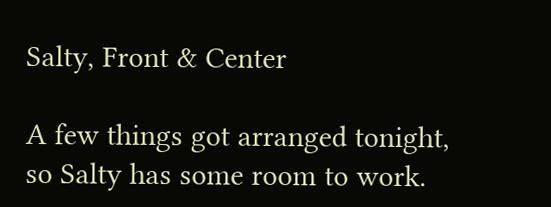Salty, Front & Center

A few things got arranged tonight, so Salty has some room to work.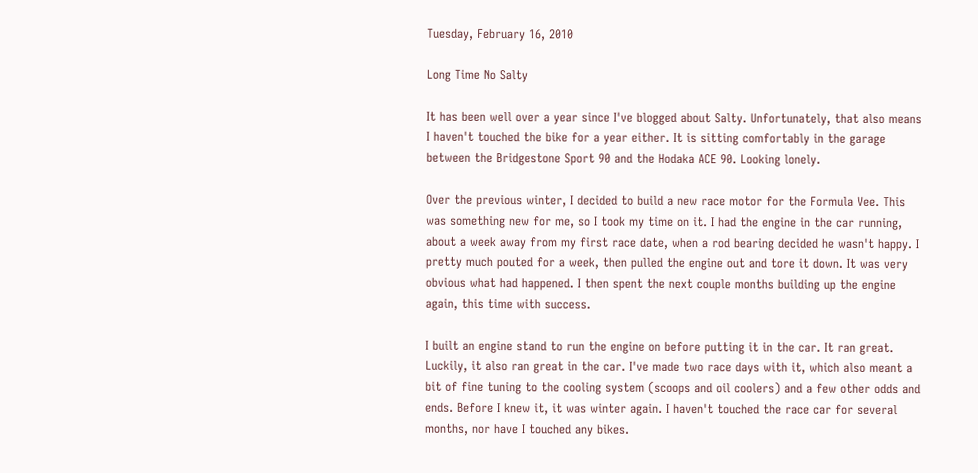Tuesday, February 16, 2010

Long Time No Salty

It has been well over a year since I've blogged about Salty. Unfortunately, that also means I haven't touched the bike for a year either. It is sitting comfortably in the garage between the Bridgestone Sport 90 and the Hodaka ACE 90. Looking lonely.

Over the previous winter, I decided to build a new race motor for the Formula Vee. This was something new for me, so I took my time on it. I had the engine in the car running, about a week away from my first race date, when a rod bearing decided he wasn't happy. I pretty much pouted for a week, then pulled the engine out and tore it down. It was very obvious what had happened. I then spent the next couple months building up the engine again, this time with success.

I built an engine stand to run the engine on before putting it in the car. It ran great. Luckily, it also ran great in the car. I've made two race days with it, which also meant a bit of fine tuning to the cooling system (scoops and oil coolers) and a few other odds and ends. Before I knew it, it was winter again. I haven't touched the race car for several months, nor have I touched any bikes.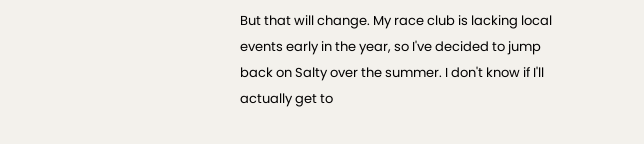But that will change. My race club is lacking local events early in the year, so I've decided to jump back on Salty over the summer. I don't know if I'll actually get to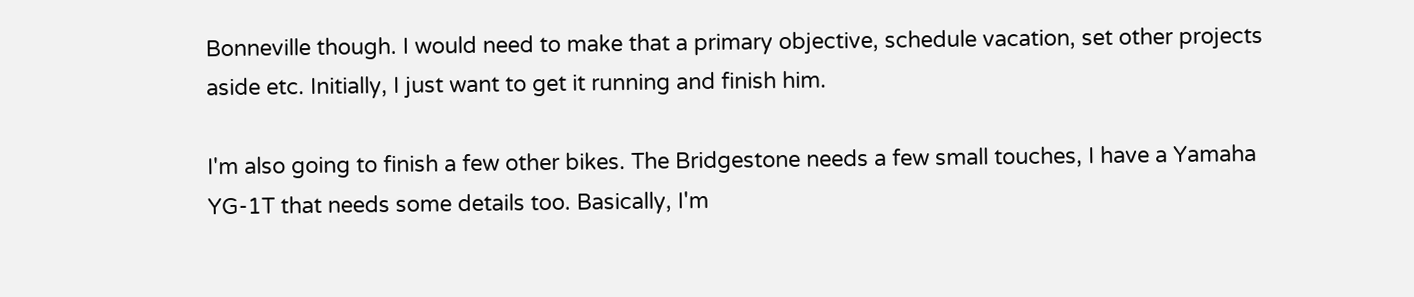Bonneville though. I would need to make that a primary objective, schedule vacation, set other projects aside etc. Initially, I just want to get it running and finish him.

I'm also going to finish a few other bikes. The Bridgestone needs a few small touches, I have a Yamaha YG-1T that needs some details too. Basically, I'm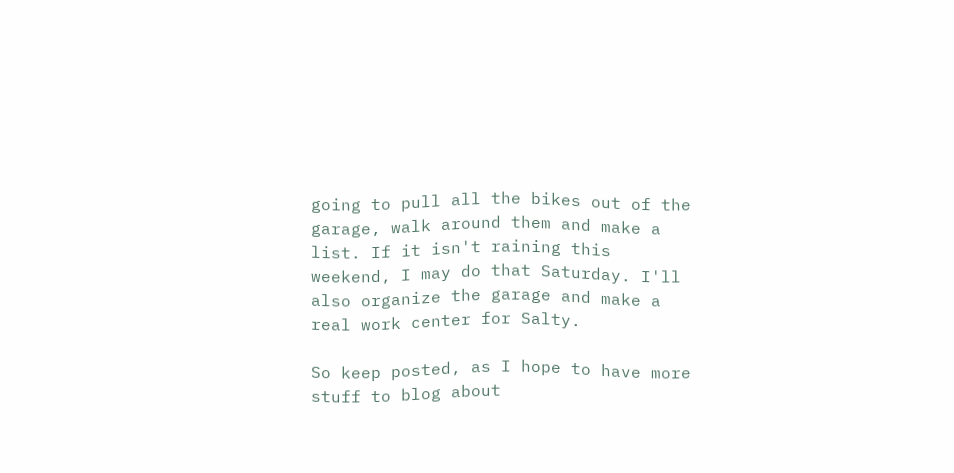going to pull all the bikes out of the garage, walk around them and make a list. If it isn't raining this weekend, I may do that Saturday. I'll also organize the garage and make a real work center for Salty.

So keep posted, as I hope to have more stuff to blog about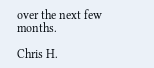over the next few months.

Chris H.